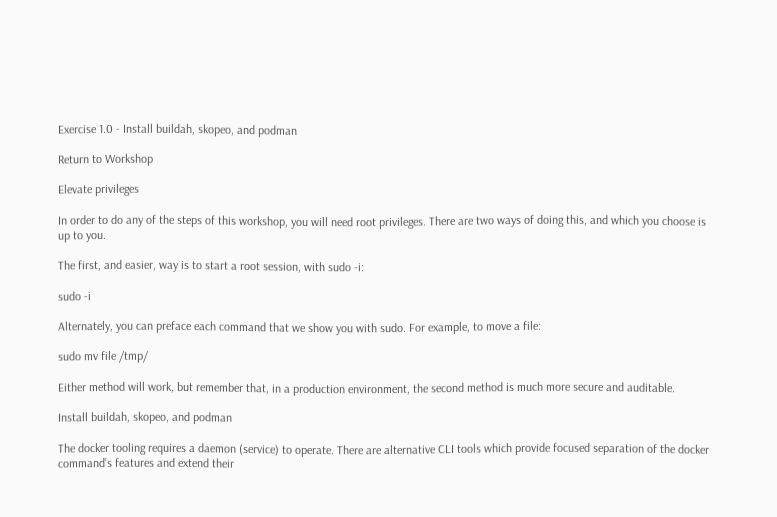Exercise 1.0 - Install buildah, skopeo, and podman

Return to Workshop

Elevate privileges

In order to do any of the steps of this workshop, you will need root privileges. There are two ways of doing this, and which you choose is up to you.

The first, and easier, way is to start a root session, with sudo -i:

sudo -i

Alternately, you can preface each command that we show you with sudo. For example, to move a file:

sudo mv file /tmp/

Either method will work, but remember that, in a production environment, the second method is much more secure and auditable.

Install buildah, skopeo, and podman

The docker tooling requires a daemon (service) to operate. There are alternative CLI tools which provide focused separation of the docker command’s features and extend their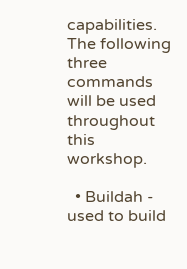capabilities. The following three commands will be used throughout this workshop.

  • Buildah - used to build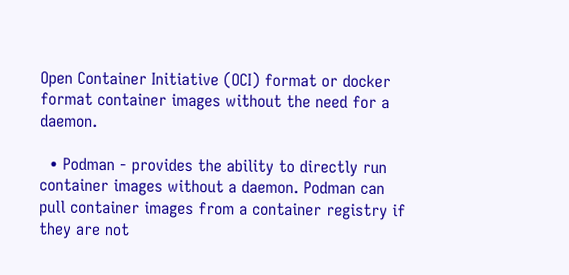Open Container Initiative (OCI) format or docker format container images without the need for a daemon.

  • Podman - provides the ability to directly run container images without a daemon. Podman can pull container images from a container registry if they are not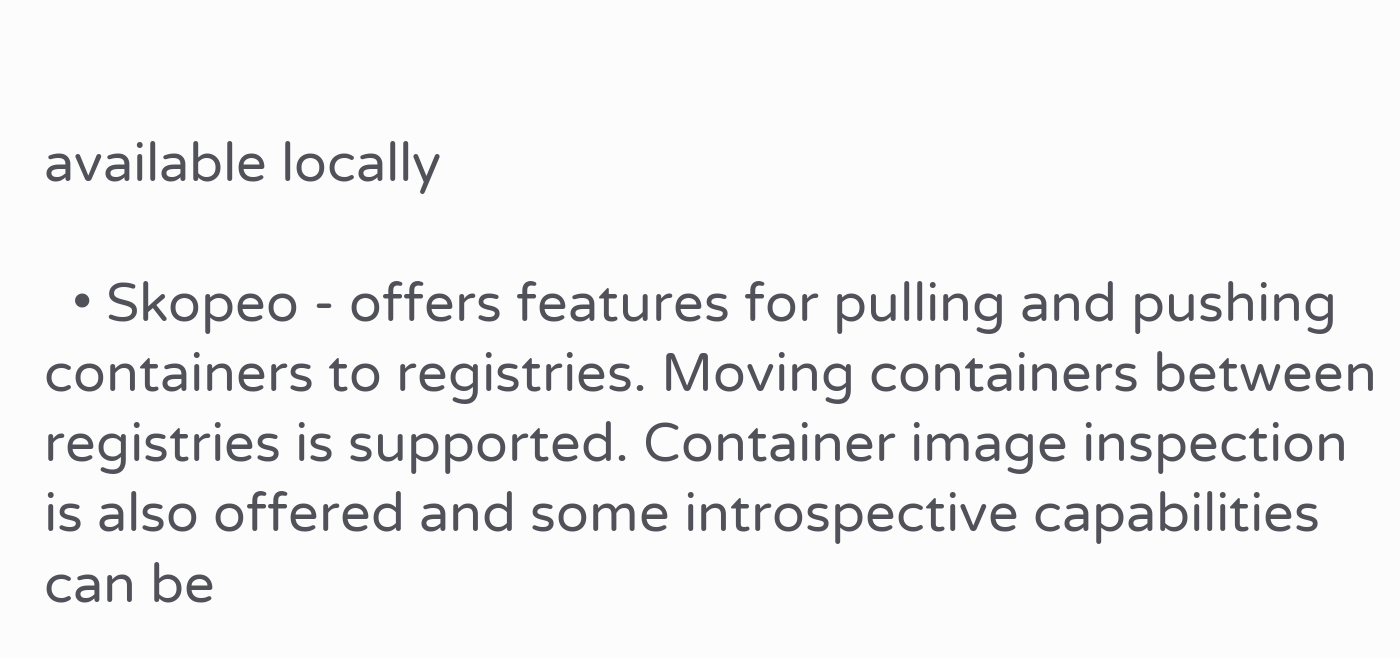available locally

  • Skopeo - offers features for pulling and pushing containers to registries. Moving containers between registries is supported. Container image inspection is also offered and some introspective capabilities can be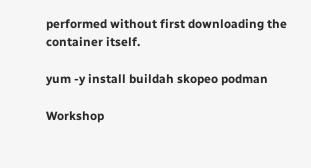performed without first downloading the container itself.

yum -y install buildah skopeo podman

Workshop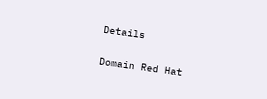Details

Domain Red Hat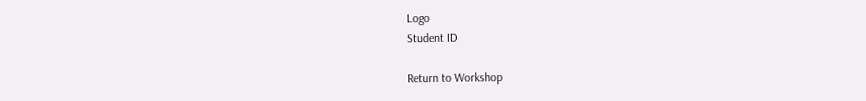Logo
Student ID

Return to Workshop